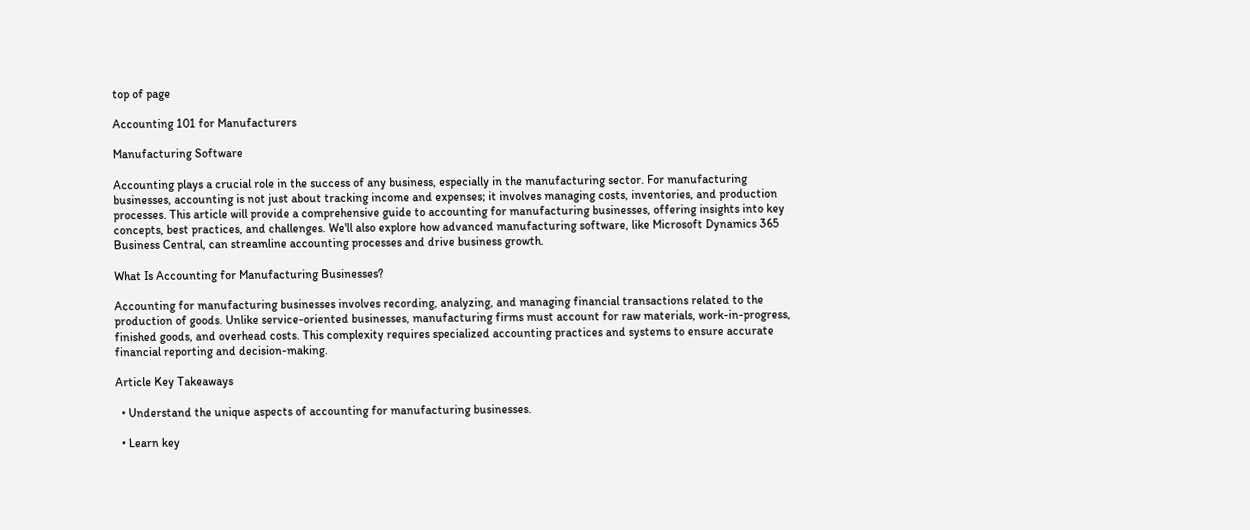top of page

Accounting 101 for Manufacturers

Manufacturing Software

Accounting plays a crucial role in the success of any business, especially in the manufacturing sector. For manufacturing businesses, accounting is not just about tracking income and expenses; it involves managing costs, inventories, and production processes. This article will provide a comprehensive guide to accounting for manufacturing businesses, offering insights into key concepts, best practices, and challenges. We'll also explore how advanced manufacturing software, like Microsoft Dynamics 365 Business Central, can streamline accounting processes and drive business growth.

What Is Accounting for Manufacturing Businesses?

Accounting for manufacturing businesses involves recording, analyzing, and managing financial transactions related to the production of goods. Unlike service-oriented businesses, manufacturing firms must account for raw materials, work-in-progress, finished goods, and overhead costs. This complexity requires specialized accounting practices and systems to ensure accurate financial reporting and decision-making.

Article Key Takeaways

  • Understand the unique aspects of accounting for manufacturing businesses.

  • Learn key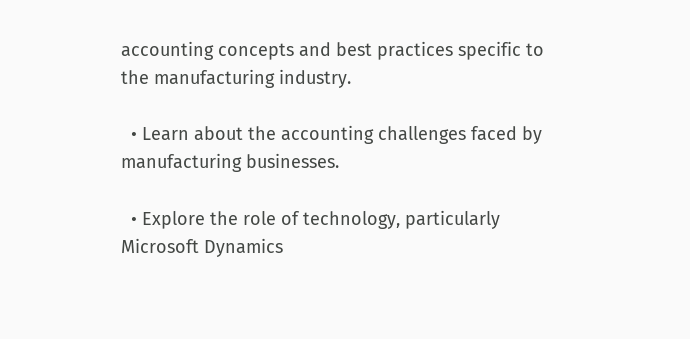accounting concepts and best practices specific to the manufacturing industry.

  • Learn about the accounting challenges faced by manufacturing businesses.

  • Explore the role of technology, particularly Microsoft Dynamics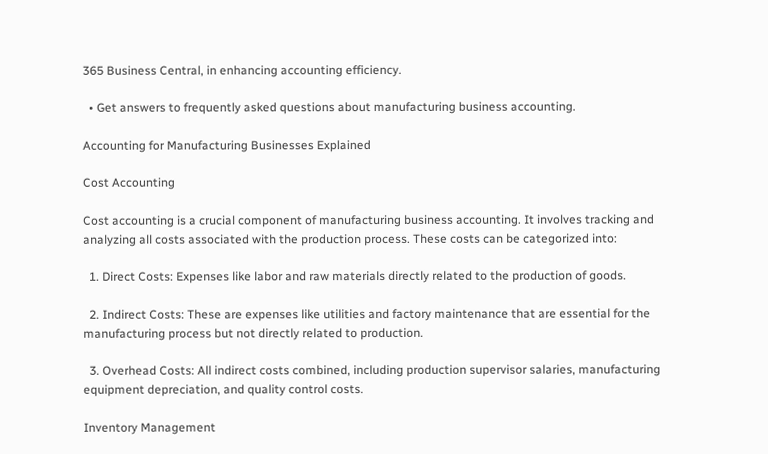365 Business Central, in enhancing accounting efficiency.

  • Get answers to frequently asked questions about manufacturing business accounting.

Accounting for Manufacturing Businesses Explained

Cost Accounting

Cost accounting is a crucial component of manufacturing business accounting. It involves tracking and analyzing all costs associated with the production process. These costs can be categorized into:

  1. Direct Costs: Expenses like labor and raw materials directly related to the production of goods.

  2. Indirect Costs: These are expenses like utilities and factory maintenance that are essential for the manufacturing process but not directly related to production.

  3. Overhead Costs: All indirect costs combined, including production supervisor salaries, manufacturing equipment depreciation, and quality control costs.

Inventory Management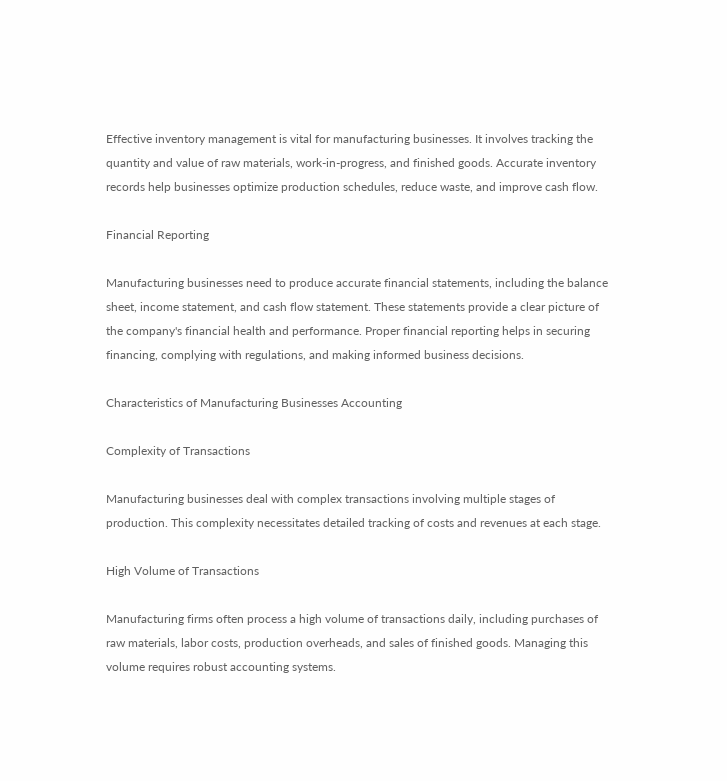Effective inventory management is vital for manufacturing businesses. It involves tracking the quantity and value of raw materials, work-in-progress, and finished goods. Accurate inventory records help businesses optimize production schedules, reduce waste, and improve cash flow.

Financial Reporting

Manufacturing businesses need to produce accurate financial statements, including the balance sheet, income statement, and cash flow statement. These statements provide a clear picture of the company's financial health and performance. Proper financial reporting helps in securing financing, complying with regulations, and making informed business decisions.

Characteristics of Manufacturing Businesses Accounting

Complexity of Transactions

Manufacturing businesses deal with complex transactions involving multiple stages of production. This complexity necessitates detailed tracking of costs and revenues at each stage.

High Volume of Transactions

Manufacturing firms often process a high volume of transactions daily, including purchases of raw materials, labor costs, production overheads, and sales of finished goods. Managing this volume requires robust accounting systems.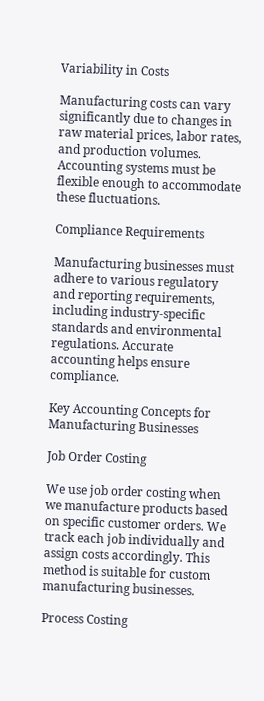Variability in Costs

Manufacturing costs can vary significantly due to changes in raw material prices, labor rates, and production volumes. Accounting systems must be flexible enough to accommodate these fluctuations.

Compliance Requirements

Manufacturing businesses must adhere to various regulatory and reporting requirements, including industry-specific standards and environmental regulations. Accurate accounting helps ensure compliance.

Key Accounting Concepts for Manufacturing Businesses

Job Order Costing

We use job order costing when we manufacture products based on specific customer orders. We track each job individually and assign costs accordingly. This method is suitable for custom manufacturing businesses.

Process Costing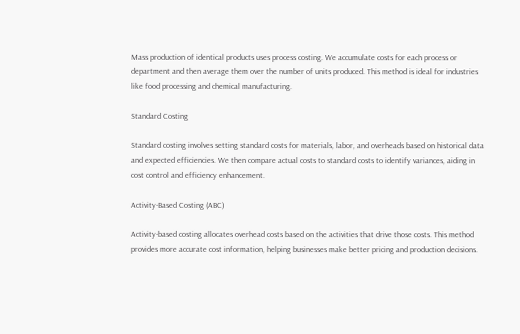Mass production of identical products uses process costing. We accumulate costs for each process or department and then average them over the number of units produced. This method is ideal for industries like food processing and chemical manufacturing.

Standard Costing

Standard costing involves setting standard costs for materials, labor, and overheads based on historical data and expected efficiencies. We then compare actual costs to standard costs to identify variances, aiding in cost control and efficiency enhancement.

Activity-Based Costing (ABC)

Activity-based costing allocates overhead costs based on the activities that drive those costs. This method provides more accurate cost information, helping businesses make better pricing and production decisions.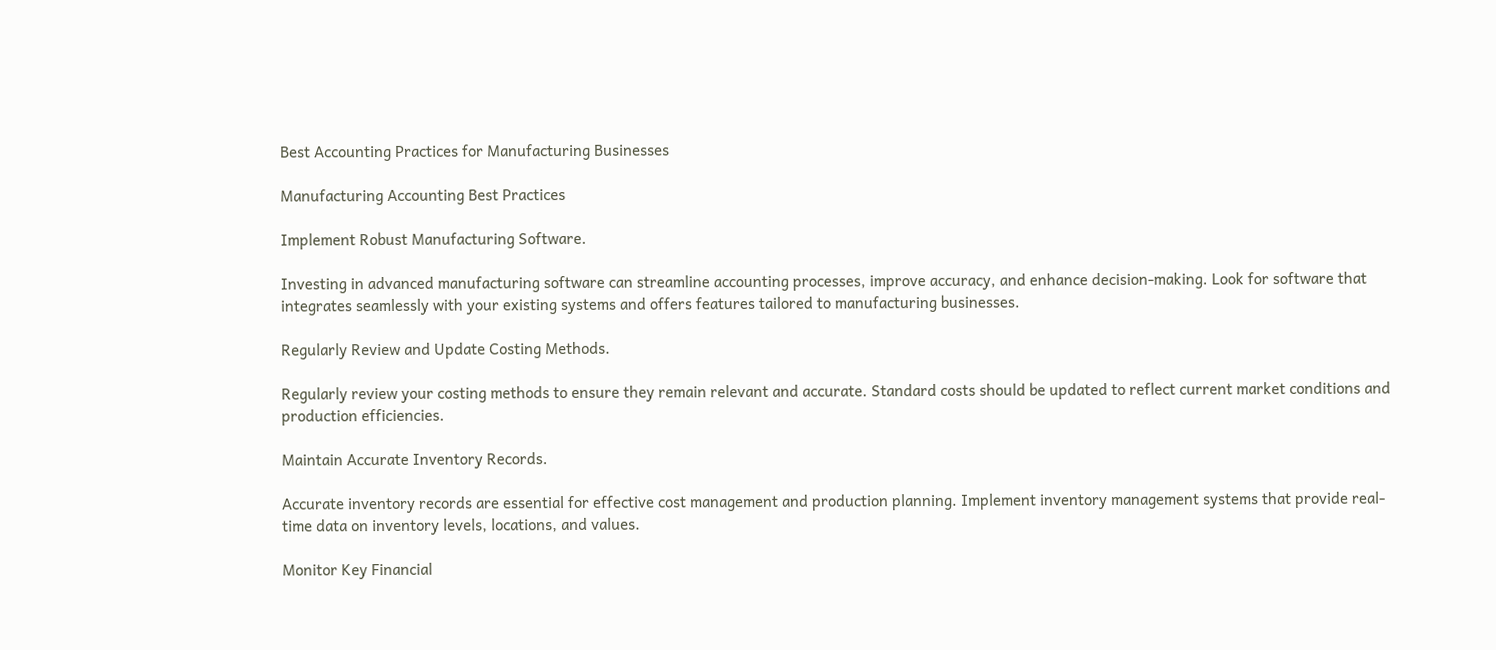Best Accounting Practices for Manufacturing Businesses

Manufacturing Accounting Best Practices

Implement Robust Manufacturing Software.

Investing in advanced manufacturing software can streamline accounting processes, improve accuracy, and enhance decision-making. Look for software that integrates seamlessly with your existing systems and offers features tailored to manufacturing businesses.

Regularly Review and Update Costing Methods.

Regularly review your costing methods to ensure they remain relevant and accurate. Standard costs should be updated to reflect current market conditions and production efficiencies.

Maintain Accurate Inventory Records.

Accurate inventory records are essential for effective cost management and production planning. Implement inventory management systems that provide real-time data on inventory levels, locations, and values.

Monitor Key Financial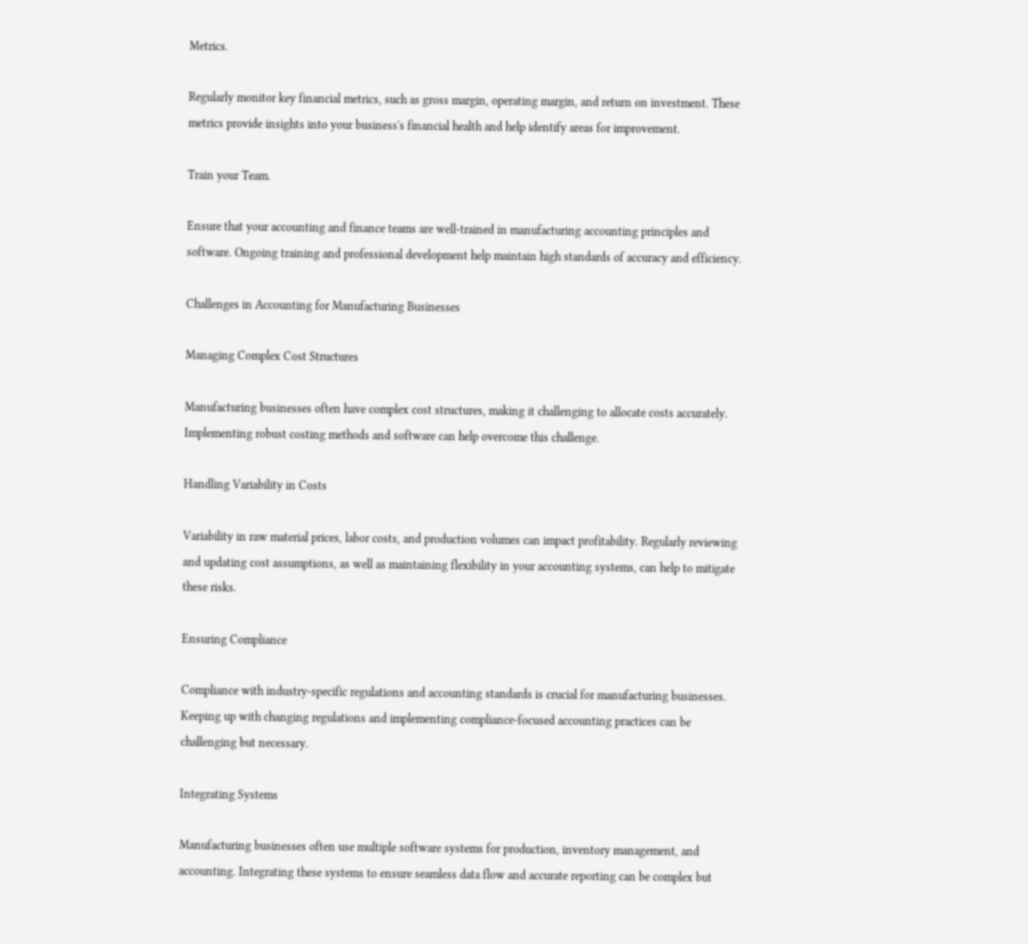Metrics.

Regularly monitor key financial metrics, such as gross margin, operating margin, and return on investment. These metrics provide insights into your business's financial health and help identify areas for improvement.

Train your Team.

Ensure that your accounting and finance teams are well-trained in manufacturing accounting principles and software. Ongoing training and professional development help maintain high standards of accuracy and efficiency.

Challenges in Accounting for Manufacturing Businesses

Managing Complex Cost Structures

Manufacturing businesses often have complex cost structures, making it challenging to allocate costs accurately. Implementing robust costing methods and software can help overcome this challenge.

Handling Variability in Costs

Variability in raw material prices, labor costs, and production volumes can impact profitability. Regularly reviewing and updating cost assumptions, as well as maintaining flexibility in your accounting systems, can help to mitigate these risks.

Ensuring Compliance

Compliance with industry-specific regulations and accounting standards is crucial for manufacturing businesses. Keeping up with changing regulations and implementing compliance-focused accounting practices can be challenging but necessary.

Integrating Systems

Manufacturing businesses often use multiple software systems for production, inventory management, and accounting. Integrating these systems to ensure seamless data flow and accurate reporting can be complex but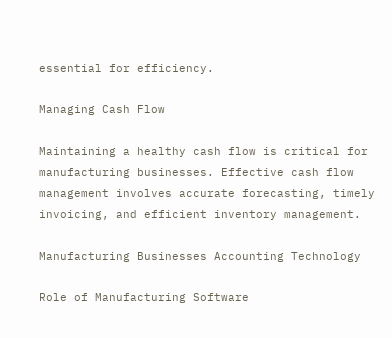essential for efficiency.

Managing Cash Flow

Maintaining a healthy cash flow is critical for manufacturing businesses. Effective cash flow management involves accurate forecasting, timely invoicing, and efficient inventory management.

Manufacturing Businesses Accounting Technology

Role of Manufacturing Software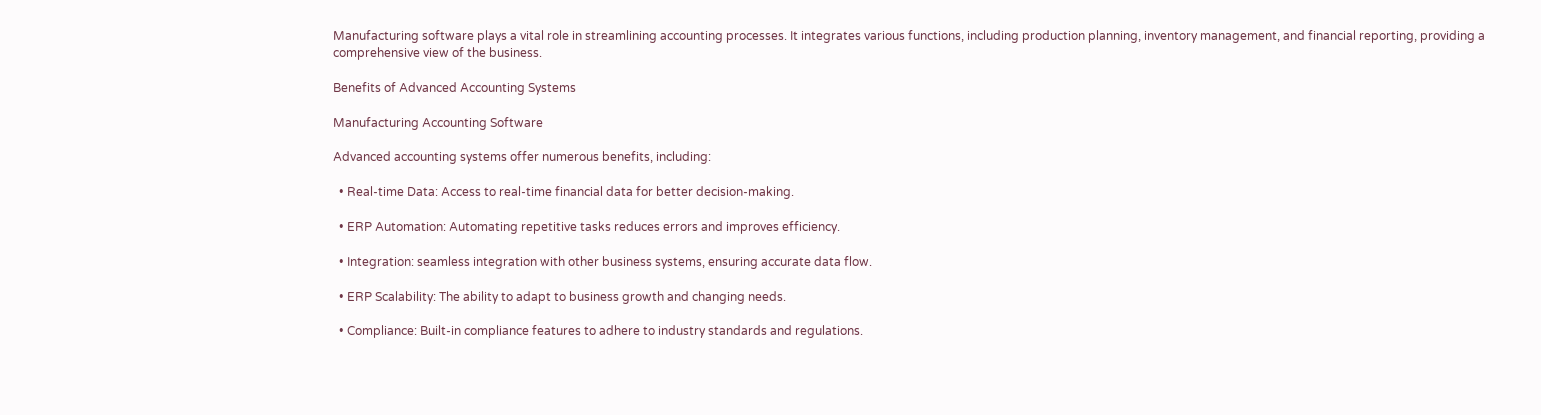Manufacturing software plays a vital role in streamlining accounting processes. It integrates various functions, including production planning, inventory management, and financial reporting, providing a comprehensive view of the business.

Benefits of Advanced Accounting Systems

Manufacturing Accounting Software

Advanced accounting systems offer numerous benefits, including:

  • Real-time Data: Access to real-time financial data for better decision-making.

  • ERP Automation: Automating repetitive tasks reduces errors and improves efficiency.

  • Integration: seamless integration with other business systems, ensuring accurate data flow.

  • ERP Scalability: The ability to adapt to business growth and changing needs.

  • Compliance: Built-in compliance features to adhere to industry standards and regulations.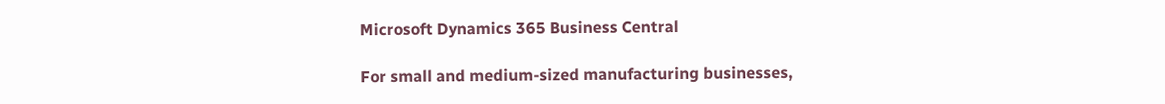Microsoft Dynamics 365 Business Central

For small and medium-sized manufacturing businesses,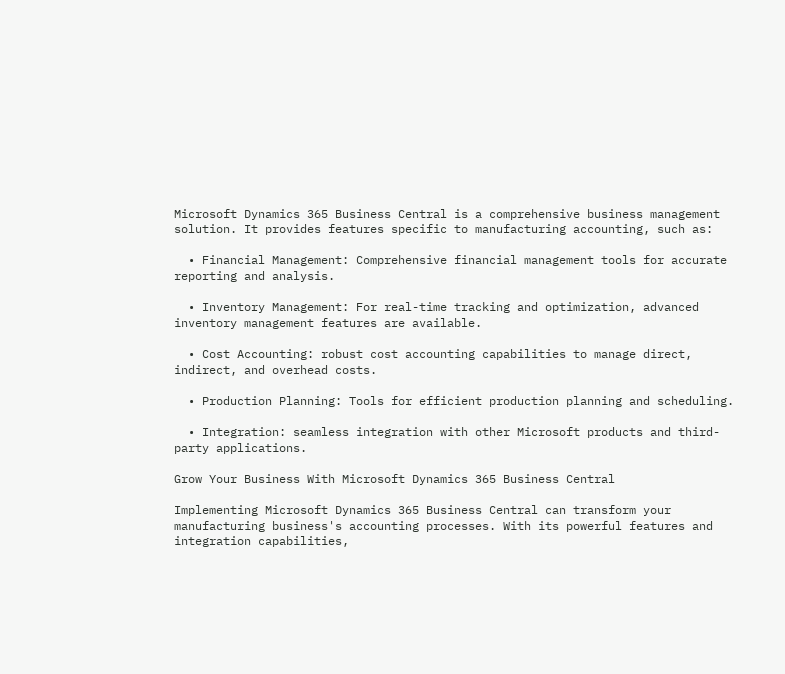Microsoft Dynamics 365 Business Central is a comprehensive business management solution. It provides features specific to manufacturing accounting, such as:

  • Financial Management: Comprehensive financial management tools for accurate reporting and analysis.

  • Inventory Management: For real-time tracking and optimization, advanced inventory management features are available.

  • Cost Accounting: robust cost accounting capabilities to manage direct, indirect, and overhead costs.

  • Production Planning: Tools for efficient production planning and scheduling.

  • Integration: seamless integration with other Microsoft products and third-party applications.

Grow Your Business With Microsoft Dynamics 365 Business Central

Implementing Microsoft Dynamics 365 Business Central can transform your manufacturing business's accounting processes. With its powerful features and integration capabilities,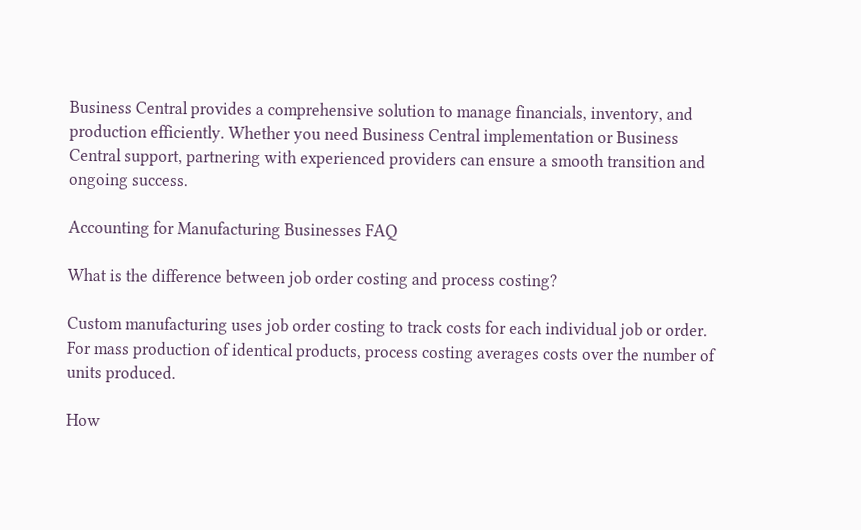Business Central provides a comprehensive solution to manage financials, inventory, and production efficiently. Whether you need Business Central implementation or Business Central support, partnering with experienced providers can ensure a smooth transition and ongoing success.

Accounting for Manufacturing Businesses FAQ

What is the difference between job order costing and process costing?

Custom manufacturing uses job order costing to track costs for each individual job or order. For mass production of identical products, process costing averages costs over the number of units produced.

How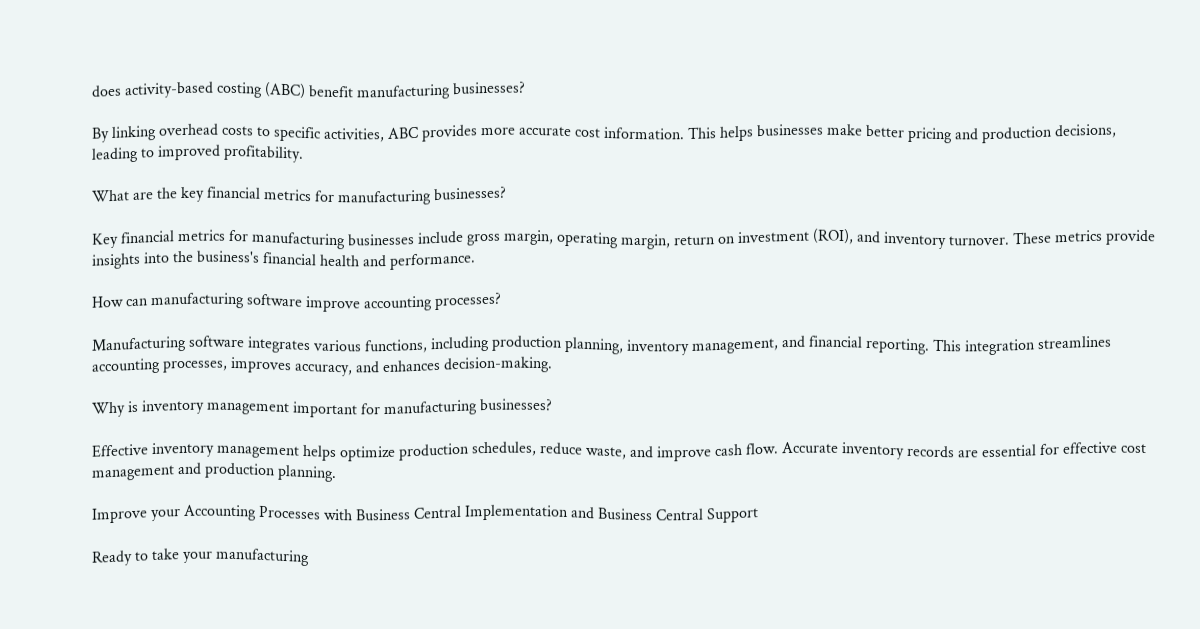does activity-based costing (ABC) benefit manufacturing businesses?

By linking overhead costs to specific activities, ABC provides more accurate cost information. This helps businesses make better pricing and production decisions, leading to improved profitability.

What are the key financial metrics for manufacturing businesses?

Key financial metrics for manufacturing businesses include gross margin, operating margin, return on investment (ROI), and inventory turnover. These metrics provide insights into the business's financial health and performance.

How can manufacturing software improve accounting processes?

Manufacturing software integrates various functions, including production planning, inventory management, and financial reporting. This integration streamlines accounting processes, improves accuracy, and enhances decision-making.

Why is inventory management important for manufacturing businesses?

Effective inventory management helps optimize production schedules, reduce waste, and improve cash flow. Accurate inventory records are essential for effective cost management and production planning.

Improve your Accounting Processes with Business Central Implementation and Business Central Support

Ready to take your manufacturing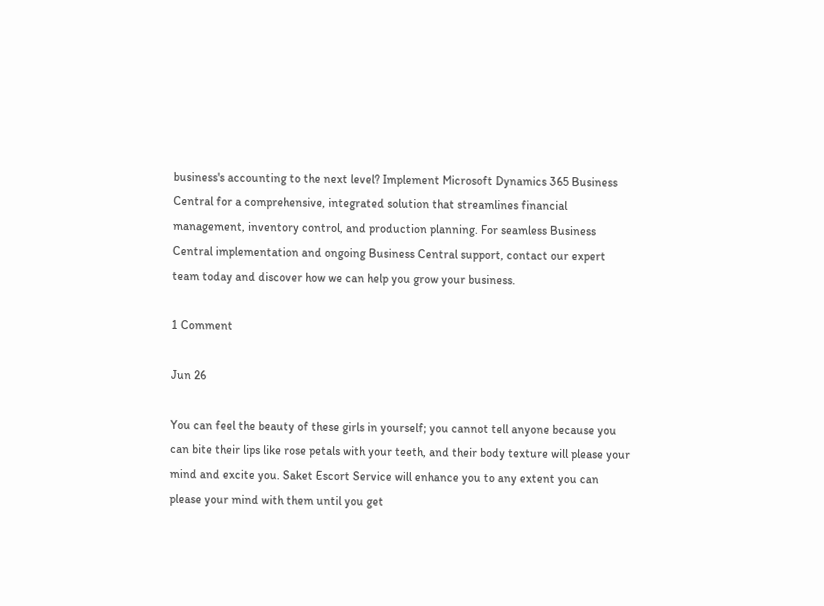business's accounting to the next level? Implement Microsoft Dynamics 365 Business Central for a comprehensive, integrated solution that streamlines financial management, inventory control, and production planning. For seamless Business Central implementation and ongoing Business Central support, contact our expert team today and discover how we can help you grow your business.

1 Comment

Jun 26

You can feel the beauty of these girls in yourself; you cannot tell anyone because you can bite their lips like rose petals with your teeth, and their body texture will please your mind and excite you. Saket Escort Service will enhance you to any extent you can please your mind with them until you get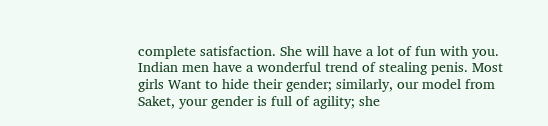complete satisfaction. She will have a lot of fun with you. Indian men have a wonderful trend of stealing penis. Most girls Want to hide their gender; similarly, our model from Saket, your gender is full of agility; she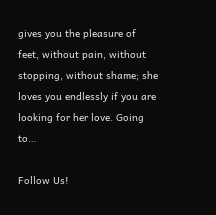gives you the pleasure of feet, without pain, without stopping, without shame; she loves you endlessly if you are looking for her love. Going to…

Follow Us!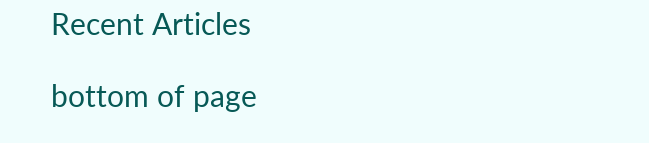Recent Articles

bottom of page